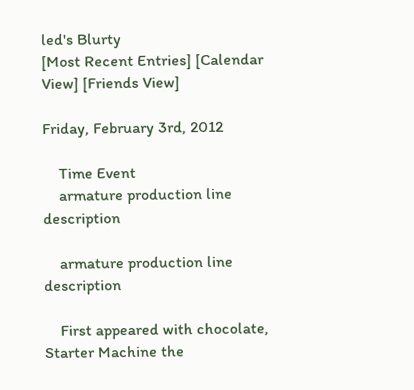led's Blurty
[Most Recent Entries] [Calendar View] [Friends View]

Friday, February 3rd, 2012

    Time Event
    armature production line description

    armature production line description

    First appeared with chocolate, Starter Machine the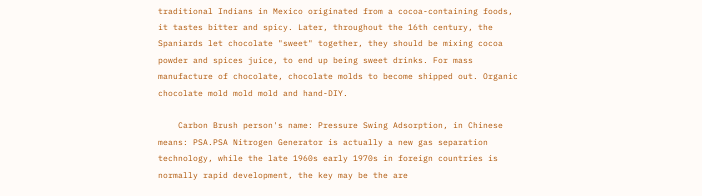traditional Indians in Mexico originated from a cocoa-containing foods, it tastes bitter and spicy. Later, throughout the 16th century, the Spaniards let chocolate "sweet" together, they should be mixing cocoa powder and spices juice, to end up being sweet drinks. For mass manufacture of chocolate, chocolate molds to become shipped out. Organic chocolate mold mold mold and hand-DIY.

    Carbon Brush person's name: Pressure Swing Adsorption, in Chinese means: PSA.PSA Nitrogen Generator is actually a new gas separation technology, while the late 1960s early 1970s in foreign countries is normally rapid development, the key may be the are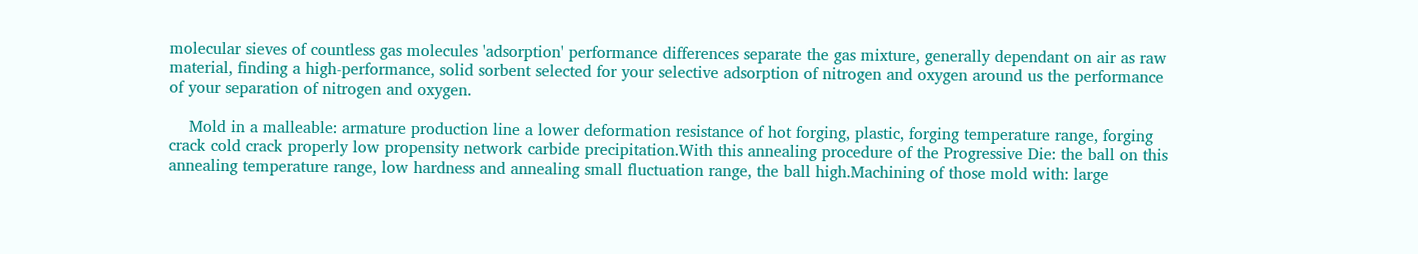molecular sieves of countless gas molecules 'adsorption' performance differences separate the gas mixture, generally dependant on air as raw material, finding a high-performance, solid sorbent selected for your selective adsorption of nitrogen and oxygen around us the performance of your separation of nitrogen and oxygen.

    Mold in a malleable: armature production line a lower deformation resistance of hot forging, plastic, forging temperature range, forging crack cold crack properly low propensity network carbide precipitation.With this annealing procedure of the Progressive Die: the ball on this annealing temperature range, low hardness and annealing small fluctuation range, the ball high.Machining of those mold with: large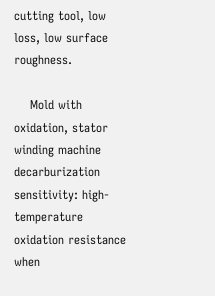cutting tool, low loss, low surface roughness.

    Mold with oxidation, stator winding machine decarburization sensitivity: high-temperature oxidation resistance when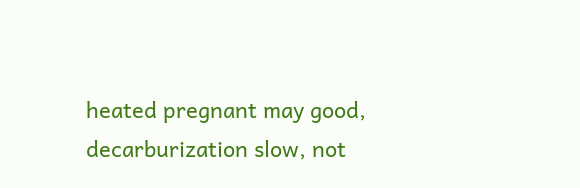heated pregnant may good, decarburization slow, not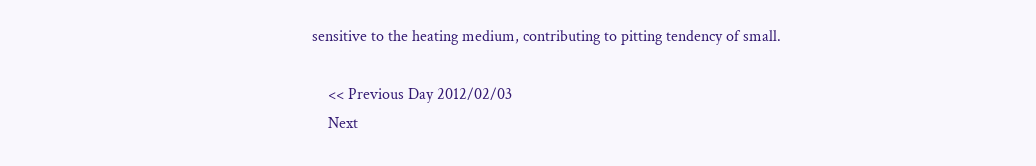sensitive to the heating medium, contributing to pitting tendency of small.

    << Previous Day 2012/02/03
    Next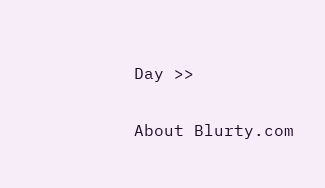Day >>

About Blurty.com